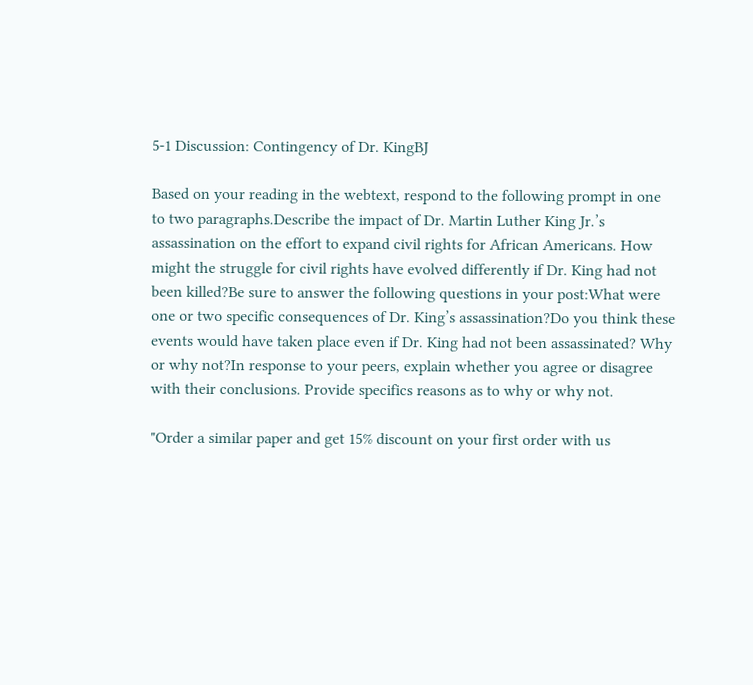5-1 Discussion: Contingency of Dr. KingBJ

Based on your reading in the webtext, respond to the following prompt in one to two paragraphs.Describe the impact of Dr. Martin Luther King Jr.’s assassination on the effort to expand civil rights for African Americans. How might the struggle for civil rights have evolved differently if Dr. King had not been killed?Be sure to answer the following questions in your post:What were one or two specific consequences of Dr. King’s assassination?Do you think these events would have taken place even if Dr. King had not been assassinated? Why or why not?In response to your peers, explain whether you agree or disagree with their conclusions. Provide specifics reasons as to why or why not.

"Order a similar paper and get 15% discount on your first order with us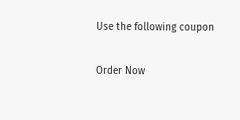Use the following coupon

Order Now